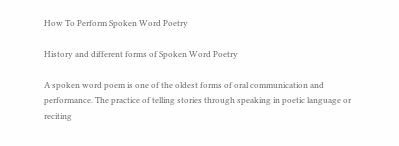How To Perform Spoken Word Poetry

History and different forms of Spoken Word Poetry

A spoken word poem is one of the oldest forms of oral communication and performance. The practice of telling stories through speaking in poetic language or reciting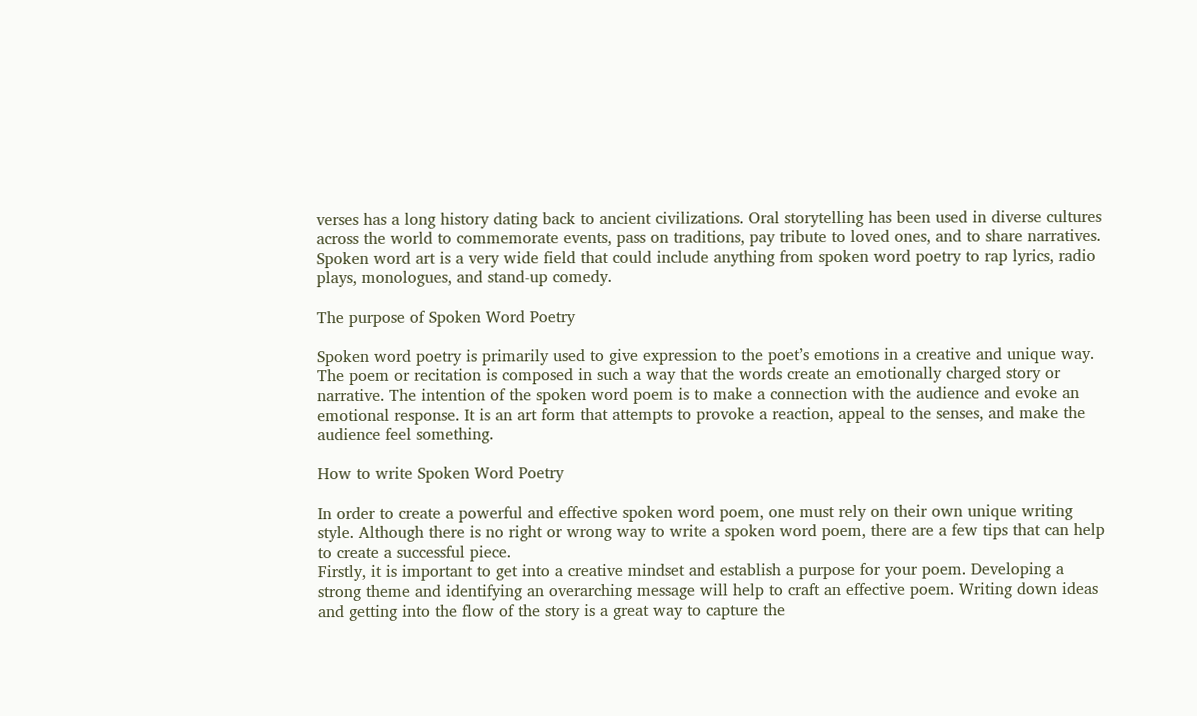verses has a long history dating back to ancient civilizations. Oral storytelling has been used in diverse cultures across the world to commemorate events, pass on traditions, pay tribute to loved ones, and to share narratives. Spoken word art is a very wide field that could include anything from spoken word poetry to rap lyrics, radio plays, monologues, and stand-up comedy.

The purpose of Spoken Word Poetry

Spoken word poetry is primarily used to give expression to the poet’s emotions in a creative and unique way. The poem or recitation is composed in such a way that the words create an emotionally charged story or narrative. The intention of the spoken word poem is to make a connection with the audience and evoke an emotional response. It is an art form that attempts to provoke a reaction, appeal to the senses, and make the audience feel something.

How to write Spoken Word Poetry

In order to create a powerful and effective spoken word poem, one must rely on their own unique writing style. Although there is no right or wrong way to write a spoken word poem, there are a few tips that can help to create a successful piece.
Firstly, it is important to get into a creative mindset and establish a purpose for your poem. Developing a strong theme and identifying an overarching message will help to craft an effective poem. Writing down ideas and getting into the flow of the story is a great way to capture the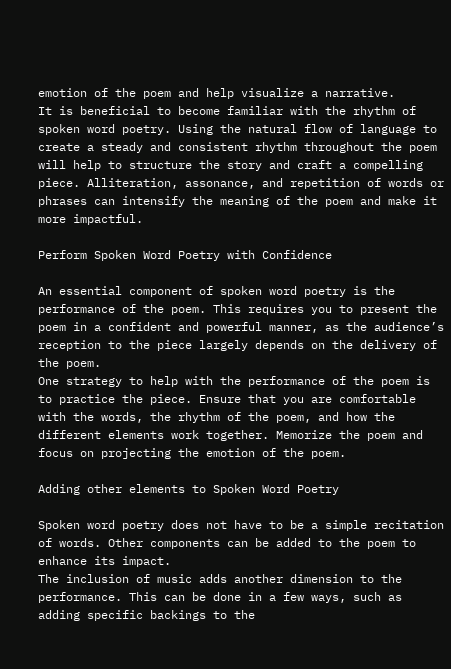emotion of the poem and help visualize a narrative.
It is beneficial to become familiar with the rhythm of spoken word poetry. Using the natural flow of language to create a steady and consistent rhythm throughout the poem will help to structure the story and craft a compelling piece. Alliteration, assonance, and repetition of words or phrases can intensify the meaning of the poem and make it more impactful.

Perform Spoken Word Poetry with Confidence

An essential component of spoken word poetry is the performance of the poem. This requires you to present the poem in a confident and powerful manner, as the audience’s reception to the piece largely depends on the delivery of the poem.
One strategy to help with the performance of the poem is to practice the piece. Ensure that you are comfortable with the words, the rhythm of the poem, and how the different elements work together. Memorize the poem and focus on projecting the emotion of the poem.

Adding other elements to Spoken Word Poetry

Spoken word poetry does not have to be a simple recitation of words. Other components can be added to the poem to enhance its impact.
The inclusion of music adds another dimension to the performance. This can be done in a few ways, such as adding specific backings to the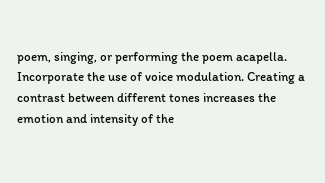poem, singing, or performing the poem acapella.
Incorporate the use of voice modulation. Creating a contrast between different tones increases the emotion and intensity of the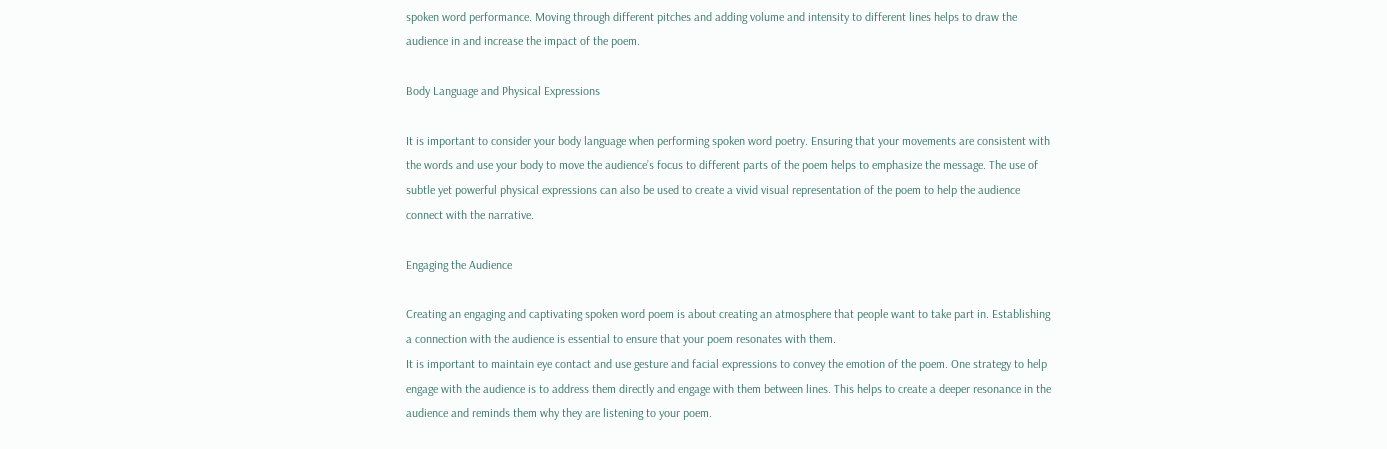spoken word performance. Moving through different pitches and adding volume and intensity to different lines helps to draw the audience in and increase the impact of the poem.

Body Language and Physical Expressions

It is important to consider your body language when performing spoken word poetry. Ensuring that your movements are consistent with the words and use your body to move the audience’s focus to different parts of the poem helps to emphasize the message. The use of subtle yet powerful physical expressions can also be used to create a vivid visual representation of the poem to help the audience connect with the narrative.

Engaging the Audience

Creating an engaging and captivating spoken word poem is about creating an atmosphere that people want to take part in. Establishing a connection with the audience is essential to ensure that your poem resonates with them.
It is important to maintain eye contact and use gesture and facial expressions to convey the emotion of the poem. One strategy to help engage with the audience is to address them directly and engage with them between lines. This helps to create a deeper resonance in the audience and reminds them why they are listening to your poem.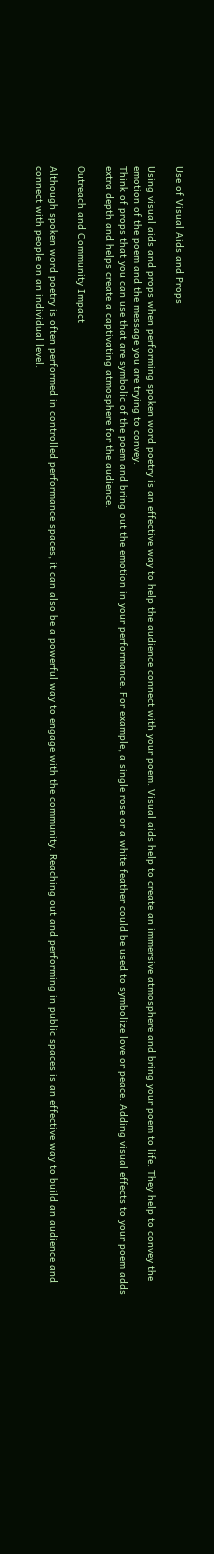Use of Visual Aids and Props

Using visual aids and props when performing spoken word poetry is an effective way to help the audience connect with your poem. Visual aids help to create an immersive atmosphere and bring your poem to life. They help to convey the emotion of the poem and the message you are trying to convey.
Think of props that you can use that are symbolic of the poem and bring out the emotion in your performance. For example, a single rose or a white feather could be used to symbolize love or peace. Adding visual effects to your poem adds extra depth and helps create a captivating atmosphere for the audience.

Outreach and Community Impact

Although spoken word poetry is often performed in controlled performance spaces, it can also be a powerful way to engage with the community. Reaching out and performing in public spaces is an effective way to build an audience and connect with people on an individual level.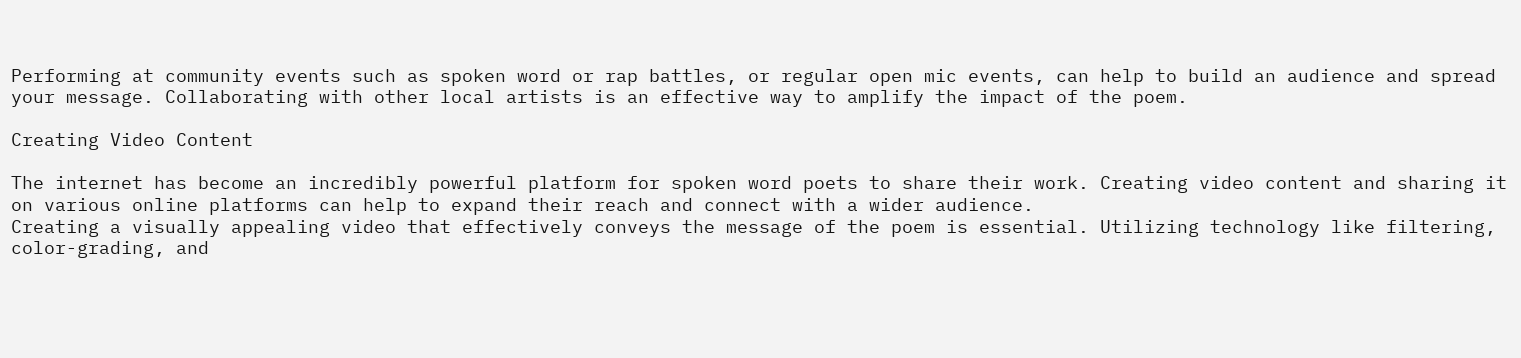Performing at community events such as spoken word or rap battles, or regular open mic events, can help to build an audience and spread your message. Collaborating with other local artists is an effective way to amplify the impact of the poem.

Creating Video Content

The internet has become an incredibly powerful platform for spoken word poets to share their work. Creating video content and sharing it on various online platforms can help to expand their reach and connect with a wider audience.
Creating a visually appealing video that effectively conveys the message of the poem is essential. Utilizing technology like filtering, color-grading, and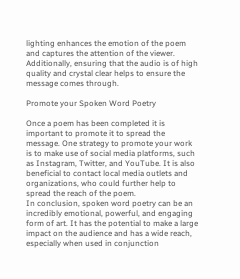lighting enhances the emotion of the poem and captures the attention of the viewer. Additionally, ensuring that the audio is of high quality and crystal clear helps to ensure the message comes through.

Promote your Spoken Word Poetry

Once a poem has been completed it is important to promote it to spread the message. One strategy to promote your work is to make use of social media platforms, such as Instagram, Twitter, and YouTube. It is also beneficial to contact local media outlets and organizations, who could further help to spread the reach of the poem.
In conclusion, spoken word poetry can be an incredibly emotional, powerful, and engaging form of art. It has the potential to make a large impact on the audience and has a wide reach, especially when used in conjunction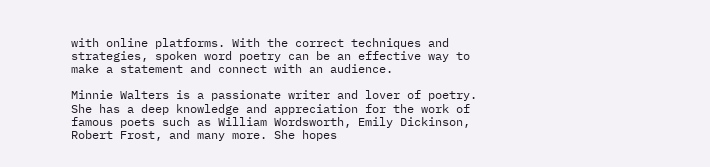with online platforms. With the correct techniques and strategies, spoken word poetry can be an effective way to make a statement and connect with an audience.

Minnie Walters is a passionate writer and lover of poetry. She has a deep knowledge and appreciation for the work of famous poets such as William Wordsworth, Emily Dickinson, Robert Frost, and many more. She hopes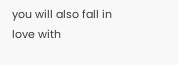you will also fall in love with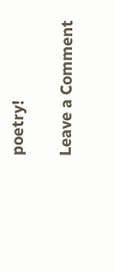poetry!

Leave a Comment